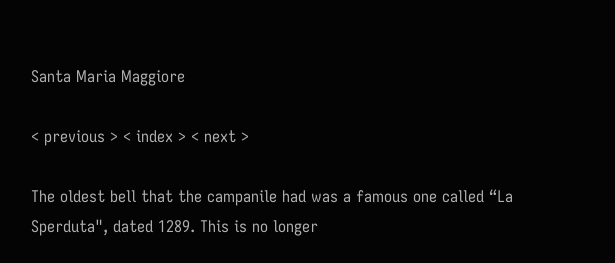Santa Maria Maggiore

< previous > < index > < next >

The oldest bell that the campanile had was a famous one called “La Sperduta", dated 1289. This is no longer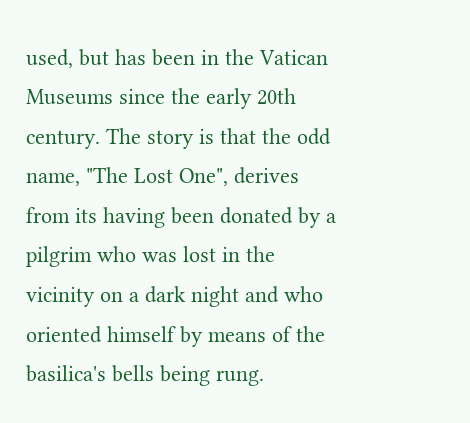used, but has been in the Vatican Museums since the early 20th century. The story is that the odd name, "The Lost One", derives from its having been donated by a pilgrim who was lost in the vicinity on a dark night and who oriented himself by means of the basilica's bells being rung.